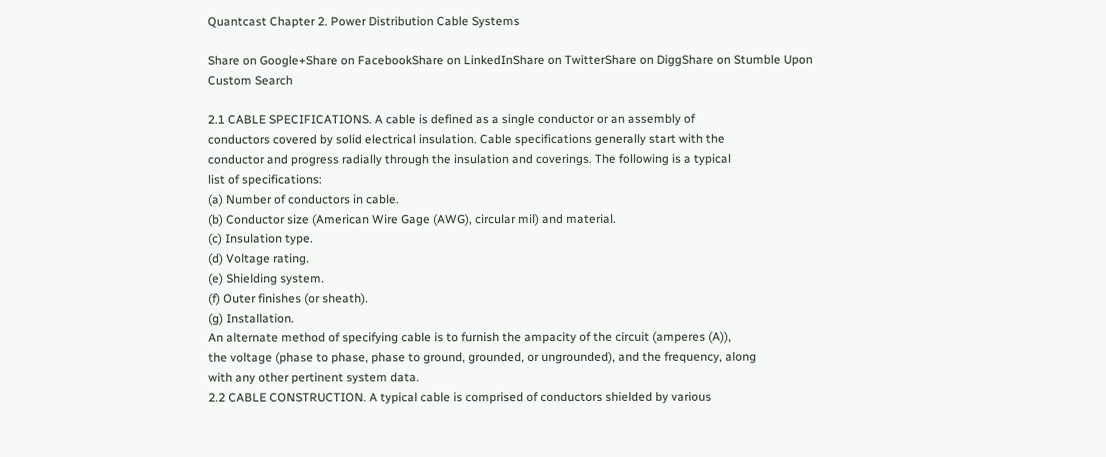Quantcast Chapter 2. Power Distribution Cable Systems

Share on Google+Share on FacebookShare on LinkedInShare on TwitterShare on DiggShare on Stumble Upon
Custom Search

2.1 CABLE SPECIFICATIONS. A cable is defined as a single conductor or an assembly of
conductors covered by solid electrical insulation. Cable specifications generally start with the
conductor and progress radially through the insulation and coverings. The following is a typical
list of specifications:
(a) Number of conductors in cable.
(b) Conductor size (American Wire Gage (AWG), circular mil) and material.
(c) Insulation type.
(d) Voltage rating.
(e) Shielding system.
(f) Outer finishes (or sheath).
(g) Installation.
An alternate method of specifying cable is to furnish the ampacity of the circuit (amperes (A)),
the voltage (phase to phase, phase to ground, grounded, or ungrounded), and the frequency, along
with any other pertinent system data.
2.2 CABLE CONSTRUCTION. A typical cable is comprised of conductors shielded by various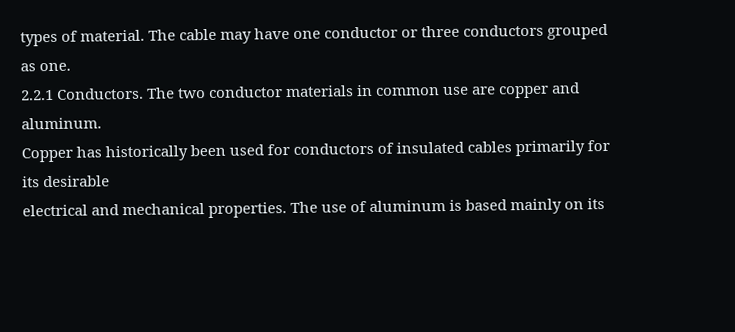types of material. The cable may have one conductor or three conductors grouped as one.
2.2.1 Conductors. The two conductor materials in common use are copper and aluminum.
Copper has historically been used for conductors of insulated cables primarily for its desirable
electrical and mechanical properties. The use of aluminum is based mainly on its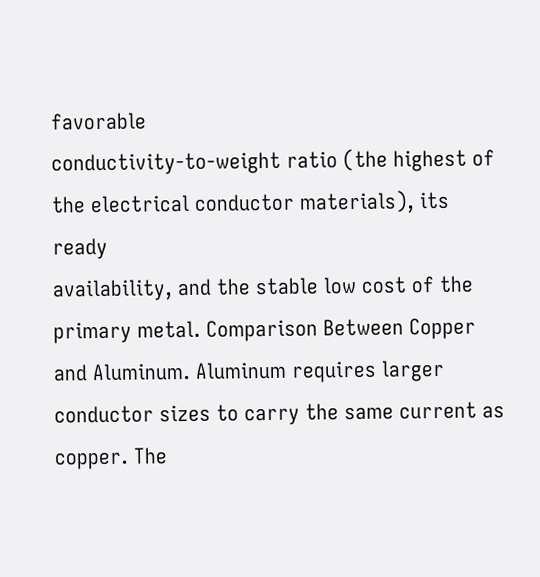favorable
conductivity-to-weight ratio (the highest of the electrical conductor materials), its ready
availability, and the stable low cost of the primary metal. Comparison Between Copper and Aluminum. Aluminum requires larger
conductor sizes to carry the same current as copper. The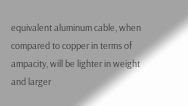equivalent aluminum cable, when
compared to copper in terms of ampacity, will be lighter in weight and larger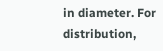in diameter. For
distribution,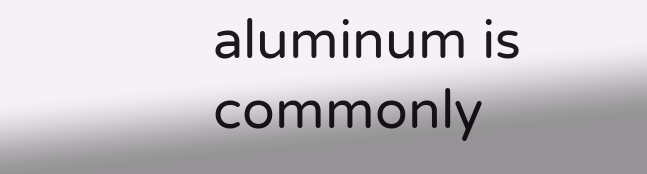aluminum is commonly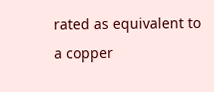rated as equivalent to a copper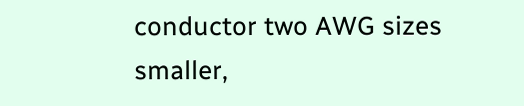conductor two AWG sizes
smaller,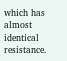which has almost identical resistance.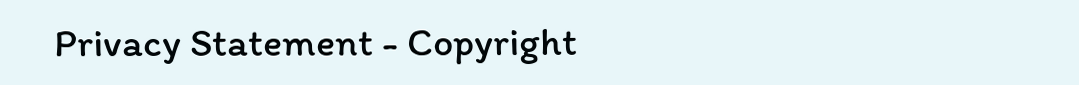Privacy Statement - Copyright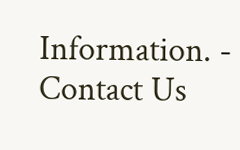Information. - Contact Us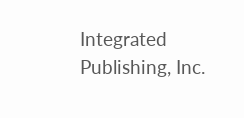Integrated Publishing, Inc.